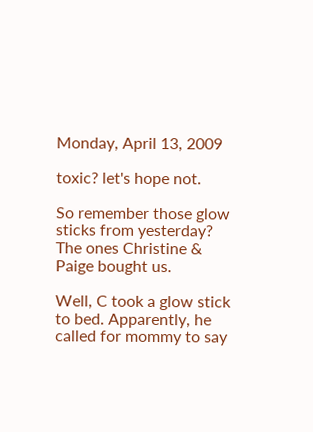Monday, April 13, 2009

toxic? let's hope not.

So remember those glow sticks from yesterday? The ones Christine & Paige bought us.

Well, C took a glow stick to bed. Apparently, he called for mommy to say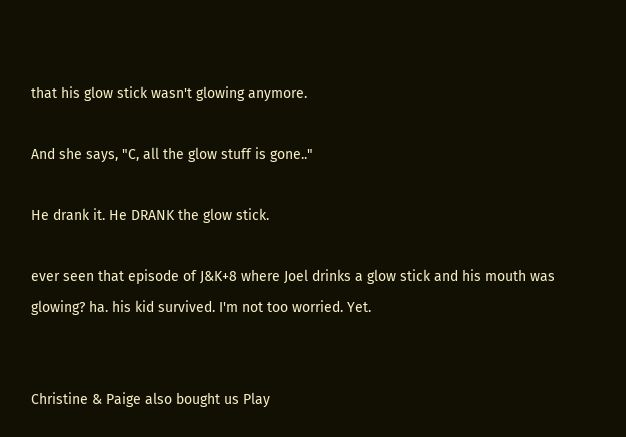that his glow stick wasn't glowing anymore.

And she says, "C, all the glow stuff is gone.."

He drank it. He DRANK the glow stick.

ever seen that episode of J&K+8 where Joel drinks a glow stick and his mouth was glowing? ha. his kid survived. I'm not too worried. Yet.


Christine & Paige also bought us Play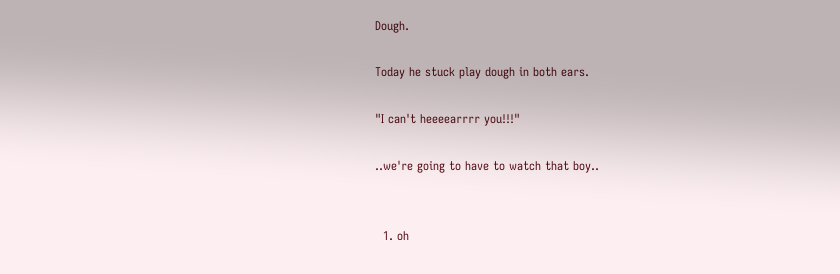Dough.

Today he stuck play dough in both ears.

"I can't heeeearrrr you!!!"

..we're going to have to watch that boy..


  1. oh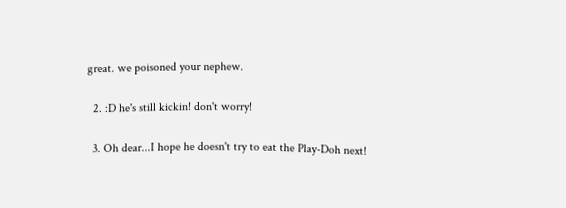great. we poisoned your nephew.

  2. :D he's still kickin! don't worry!

  3. Oh dear...I hope he doesn't try to eat the Play-Doh next!